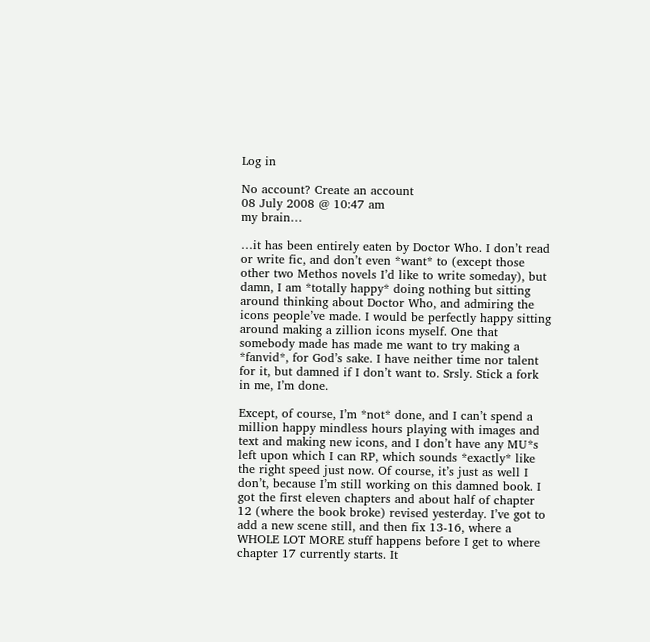Log in

No account? Create an account
08 July 2008 @ 10:47 am
my brain…

…it has been entirely eaten by Doctor Who. I don’t read or write fic, and don’t even *want* to (except those other two Methos novels I’d like to write someday), but damn, I am *totally happy* doing nothing but sitting around thinking about Doctor Who, and admiring the icons people’ve made. I would be perfectly happy sitting around making a zillion icons myself. One that somebody made has made me want to try making a *fanvid*, for God’s sake. I have neither time nor talent for it, but damned if I don’t want to. Srsly. Stick a fork in me, I’m done.

Except, of course, I’m *not* done, and I can’t spend a million happy mindless hours playing with images and text and making new icons, and I don’t have any MU*s left upon which I can RP, which sounds *exactly* like the right speed just now. Of course, it’s just as well I don’t, because I’m still working on this damned book. I got the first eleven chapters and about half of chapter 12 (where the book broke) revised yesterday. I’ve got to add a new scene still, and then fix 13-16, where a WHOLE LOT MORE stuff happens before I get to where chapter 17 currently starts. It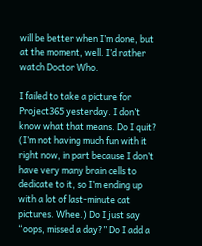will be better when I’m done, but at the moment, well. I’d rather watch Doctor Who.

I failed to take a picture for Project365 yesterday. I don’t know what that means. Do I quit? (I’m not having much fun with it right now, in part because I don’t have very many brain cells to dedicate to it, so I’m ending up with a lot of last-minute cat pictures. Whee.) Do I just say “oops, missed a day?” Do I add a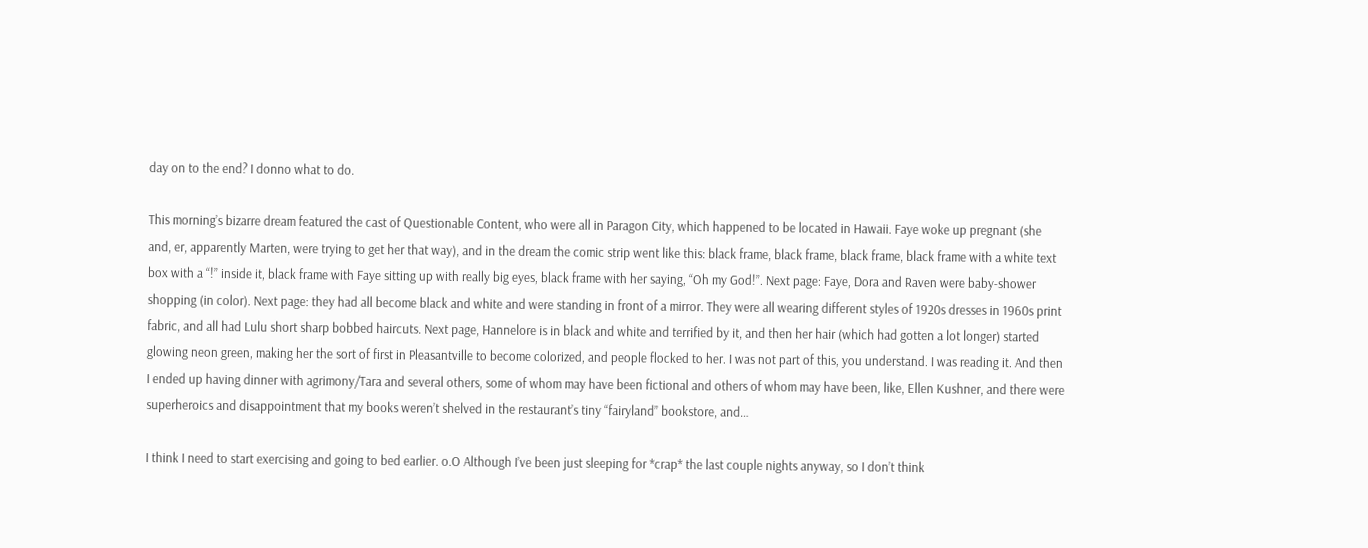day on to the end? I donno what to do.

This morning’s bizarre dream featured the cast of Questionable Content, who were all in Paragon City, which happened to be located in Hawaii. Faye woke up pregnant (she and, er, apparently Marten, were trying to get her that way), and in the dream the comic strip went like this: black frame, black frame, black frame, black frame with a white text box with a “!” inside it, black frame with Faye sitting up with really big eyes, black frame with her saying, “Oh my God!”. Next page: Faye, Dora and Raven were baby-shower shopping (in color). Next page: they had all become black and white and were standing in front of a mirror. They were all wearing different styles of 1920s dresses in 1960s print fabric, and all had Lulu short sharp bobbed haircuts. Next page, Hannelore is in black and white and terrified by it, and then her hair (which had gotten a lot longer) started glowing neon green, making her the sort of first in Pleasantville to become colorized, and people flocked to her. I was not part of this, you understand. I was reading it. And then I ended up having dinner with agrimony/Tara and several others, some of whom may have been fictional and others of whom may have been, like, Ellen Kushner, and there were superheroics and disappointment that my books weren’t shelved in the restaurant’s tiny “fairyland” bookstore, and…

I think I need to start exercising and going to bed earlier. o.O Although I’ve been just sleeping for *crap* the last couple nights anyway, so I don’t think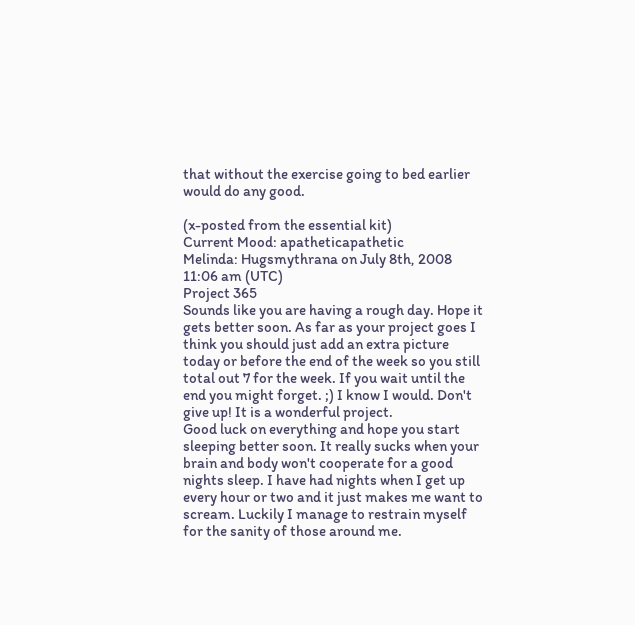that without the exercise going to bed earlier would do any good.

(x-posted from the essential kit)
Current Mood: apatheticapathetic
Melinda: Hugsmythrana on July 8th, 2008 11:06 am (UTC)
Project 365
Sounds like you are having a rough day. Hope it gets better soon. As far as your project goes I think you should just add an extra picture today or before the end of the week so you still total out 7 for the week. If you wait until the end you might forget. ;) I know I would. Don't give up! It is a wonderful project.
Good luck on everything and hope you start sleeping better soon. It really sucks when your brain and body won't cooperate for a good nights sleep. I have had nights when I get up every hour or two and it just makes me want to scream. Luckily I manage to restrain myself for the sanity of those around me.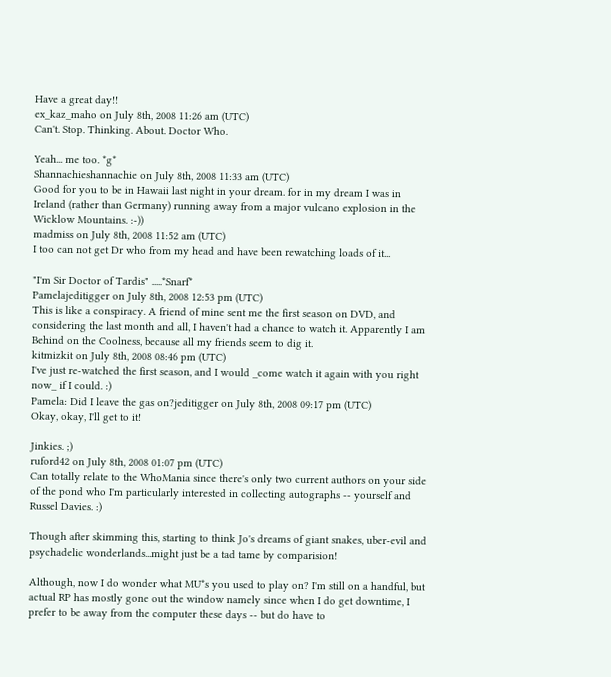Have a great day!!
ex_kaz_maho on July 8th, 2008 11:26 am (UTC)
Can't. Stop. Thinking. About. Doctor Who.

Yeah... me too. *g*
Shannachieshannachie on July 8th, 2008 11:33 am (UTC)
Good for you to be in Hawaii last night in your dream. for in my dream I was in Ireland (rather than Germany) running away from a major vulcano explosion in the Wicklow Mountains. :-))
madmiss on July 8th, 2008 11:52 am (UTC)
I too can not get Dr who from my head and have been rewatching loads of it...

"I'm Sir Doctor of Tardis" .....*Snarf*
Pamelajeditigger on July 8th, 2008 12:53 pm (UTC)
This is like a conspiracy. A friend of mine sent me the first season on DVD, and considering the last month and all, I haven't had a chance to watch it. Apparently I am Behind on the Coolness, because all my friends seem to dig it.
kitmizkit on July 8th, 2008 08:46 pm (UTC)
I've just re-watched the first season, and I would _come watch it again with you right now_ if I could. :)
Pamela: Did I leave the gas on?jeditigger on July 8th, 2008 09:17 pm (UTC)
Okay, okay, I'll get to it!

Jinkies. ;)
ruford42 on July 8th, 2008 01:07 pm (UTC)
Can totally relate to the WhoMania since there's only two current authors on your side of the pond who I'm particularly interested in collecting autographs -- yourself and Russel Davies. :)

Though after skimming this, starting to think Jo's dreams of giant snakes, uber-evil and psychadelic wonderlands...might just be a tad tame by comparision!

Although, now I do wonder what MU*s you used to play on? I'm still on a handful, but actual RP has mostly gone out the window namely since when I do get downtime, I prefer to be away from the computer these days -- but do have to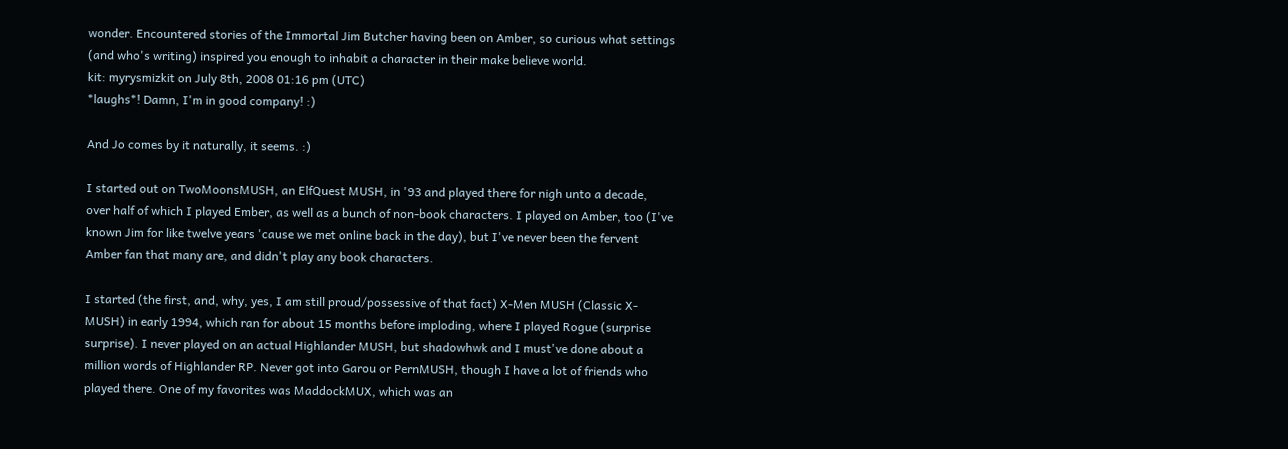wonder. Encountered stories of the Immortal Jim Butcher having been on Amber, so curious what settings (and who's writing) inspired you enough to inhabit a character in their make believe world.
kit: myrysmizkit on July 8th, 2008 01:16 pm (UTC)
*laughs*! Damn, I'm in good company! :)

And Jo comes by it naturally, it seems. :)

I started out on TwoMoonsMUSH, an ElfQuest MUSH, in '93 and played there for nigh unto a decade, over half of which I played Ember, as well as a bunch of non-book characters. I played on Amber, too (I've known Jim for like twelve years 'cause we met online back in the day), but I've never been the fervent Amber fan that many are, and didn't play any book characters.

I started (the first, and, why, yes, I am still proud/possessive of that fact) X-Men MUSH (Classic X-MUSH) in early 1994, which ran for about 15 months before imploding, where I played Rogue (surprise surprise). I never played on an actual Highlander MUSH, but shadowhwk and I must've done about a million words of Highlander RP. Never got into Garou or PernMUSH, though I have a lot of friends who played there. One of my favorites was MaddockMUX, which was an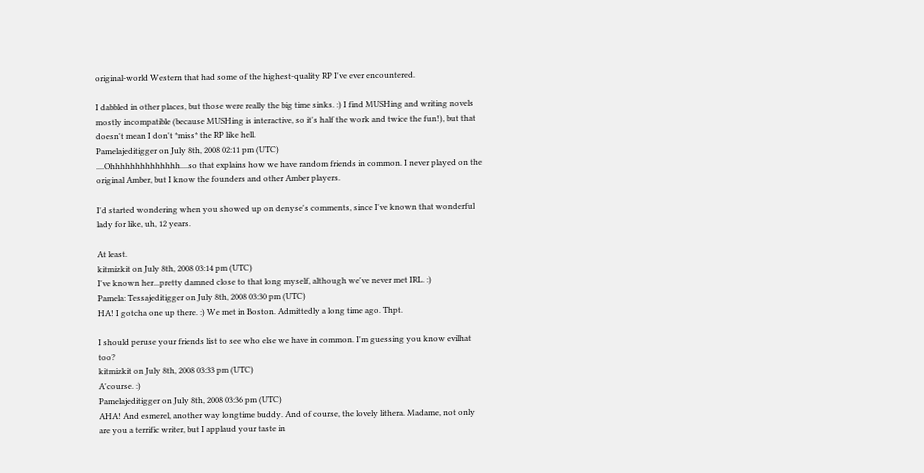original-world Western that had some of the highest-quality RP I've ever encountered.

I dabbled in other places, but those were really the big time sinks. :) I find MUSHing and writing novels mostly incompatible (because MUSHing is interactive, so it's half the work and twice the fun!), but that doesn't mean I don't *miss* the RP like hell.
Pamelajeditigger on July 8th, 2008 02:11 pm (UTC)
....Ohhhhhhhhhhhhhh....so that explains how we have random friends in common. I never played on the original Amber, but I know the founders and other Amber players.

I'd started wondering when you showed up on denyse's comments, since I've known that wonderful lady for like, uh, 12 years.

At least.
kitmizkit on July 8th, 2008 03:14 pm (UTC)
I've known her...pretty damned close to that long myself, although we've never met IRL. :)
Pamela: Tessajeditigger on July 8th, 2008 03:30 pm (UTC)
HA! I gotcha one up there. :) We met in Boston. Admittedly a long time ago. Thpt.

I should peruse your friends list to see who else we have in common. I'm guessing you know evilhat too?
kitmizkit on July 8th, 2008 03:33 pm (UTC)
A'course. :)
Pamelajeditigger on July 8th, 2008 03:36 pm (UTC)
AHA! And esmerel, another way longtime buddy. And of course, the lovely lithera. Madame, not only are you a terrific writer, but I applaud your taste in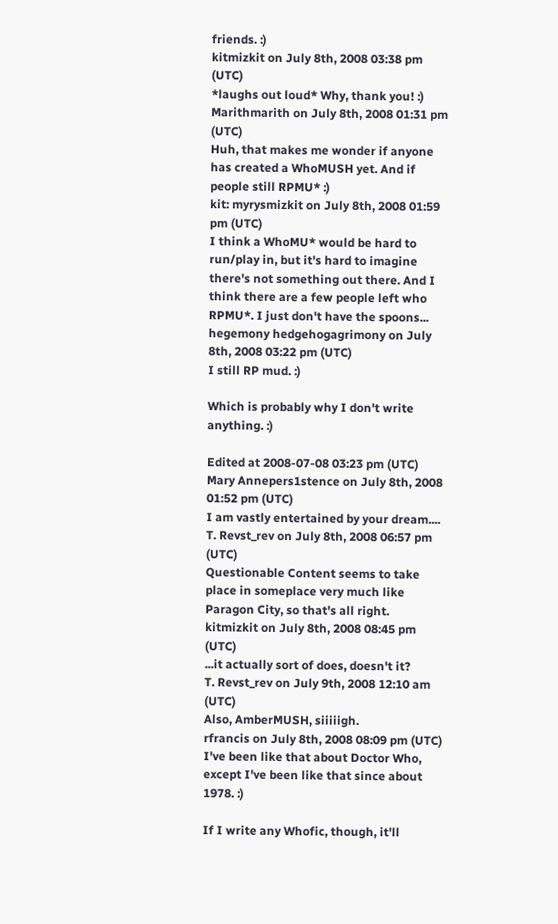friends. :)
kitmizkit on July 8th, 2008 03:38 pm (UTC)
*laughs out loud* Why, thank you! :)
Marithmarith on July 8th, 2008 01:31 pm (UTC)
Huh, that makes me wonder if anyone has created a WhoMUSH yet. And if people still RPMU* :)
kit: myrysmizkit on July 8th, 2008 01:59 pm (UTC)
I think a WhoMU* would be hard to run/play in, but it's hard to imagine there's not something out there. And I think there are a few people left who RPMU*. I just don't have the spoons...
hegemony hedgehogagrimony on July 8th, 2008 03:22 pm (UTC)
I still RP mud. :)

Which is probably why I don't write anything. :)

Edited at 2008-07-08 03:23 pm (UTC)
Mary Annepers1stence on July 8th, 2008 01:52 pm (UTC)
I am vastly entertained by your dream....
T. Revst_rev on July 8th, 2008 06:57 pm (UTC)
Questionable Content seems to take place in someplace very much like Paragon City, so that's all right.
kitmizkit on July 8th, 2008 08:45 pm (UTC)
...it actually sort of does, doesn't it?
T. Revst_rev on July 9th, 2008 12:10 am (UTC)
Also, AmberMUSH, siiiiigh.
rfrancis on July 8th, 2008 08:09 pm (UTC)
I've been like that about Doctor Who, except I've been like that since about 1978. :)

If I write any Whofic, though, it'll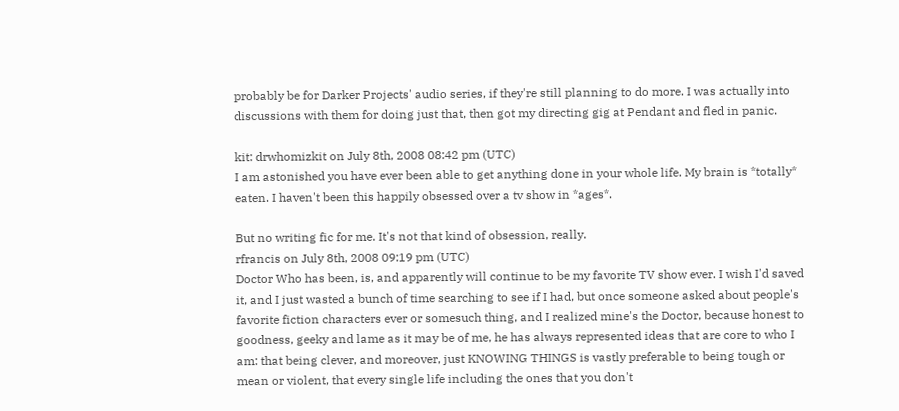probably be for Darker Projects' audio series, if they're still planning to do more. I was actually into discussions with them for doing just that, then got my directing gig at Pendant and fled in panic.

kit: drwhomizkit on July 8th, 2008 08:42 pm (UTC)
I am astonished you have ever been able to get anything done in your whole life. My brain is *totally* eaten. I haven't been this happily obsessed over a tv show in *ages*.

But no writing fic for me. It's not that kind of obsession, really.
rfrancis on July 8th, 2008 09:19 pm (UTC)
Doctor Who has been, is, and apparently will continue to be my favorite TV show ever. I wish I'd saved it, and I just wasted a bunch of time searching to see if I had, but once someone asked about people's favorite fiction characters ever or somesuch thing, and I realized mine's the Doctor, because honest to goodness, geeky and lame as it may be of me, he has always represented ideas that are core to who I am: that being clever, and moreover, just KNOWING THINGS is vastly preferable to being tough or mean or violent, that every single life including the ones that you don't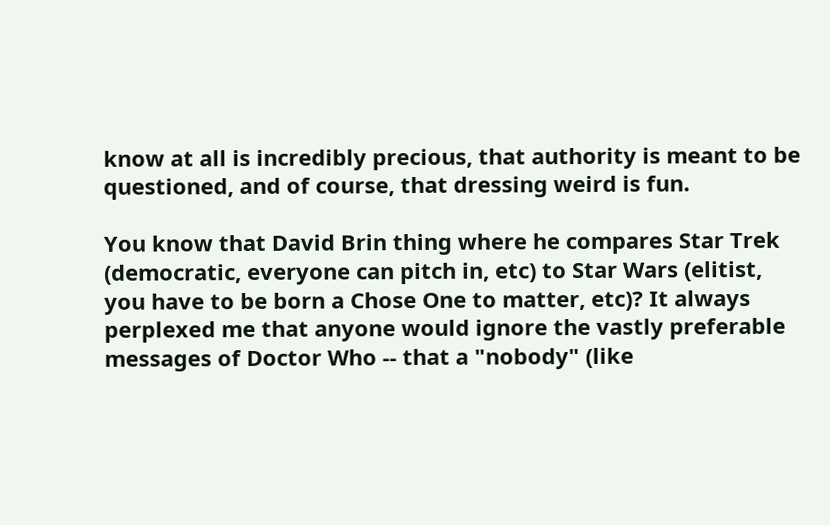know at all is incredibly precious, that authority is meant to be questioned, and of course, that dressing weird is fun.

You know that David Brin thing where he compares Star Trek (democratic, everyone can pitch in, etc) to Star Wars (elitist, you have to be born a Chose One to matter, etc)? It always perplexed me that anyone would ignore the vastly preferable messages of Doctor Who -- that a "nobody" (like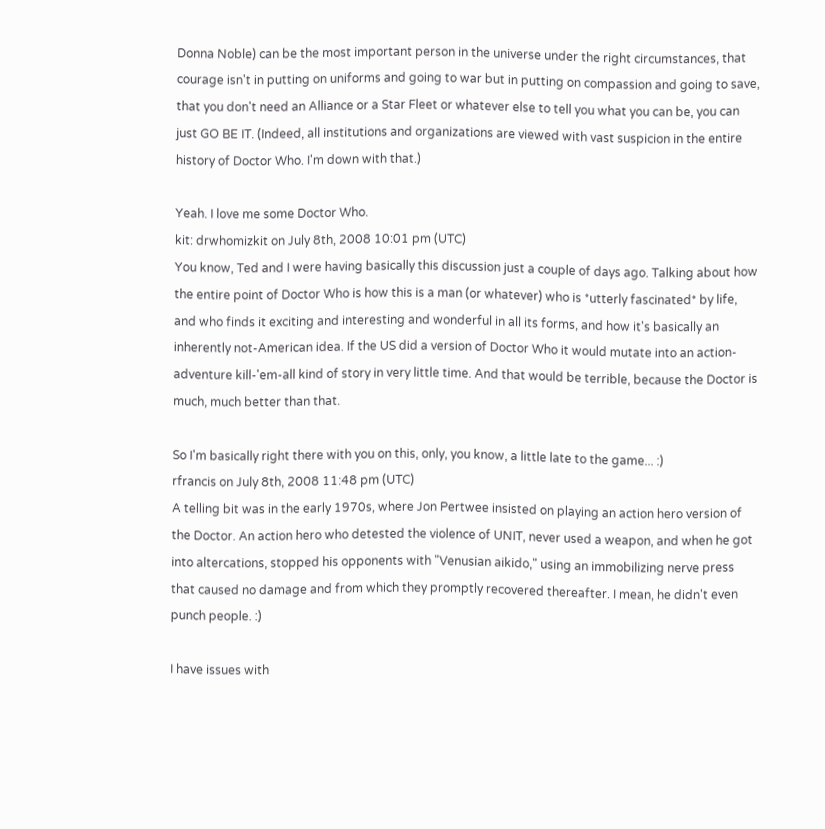Donna Noble) can be the most important person in the universe under the right circumstances, that courage isn't in putting on uniforms and going to war but in putting on compassion and going to save, that you don't need an Alliance or a Star Fleet or whatever else to tell you what you can be, you can just GO BE IT. (Indeed, all institutions and organizations are viewed with vast suspicion in the entire history of Doctor Who. I'm down with that.)

Yeah. I love me some Doctor Who.
kit: drwhomizkit on July 8th, 2008 10:01 pm (UTC)
You know, Ted and I were having basically this discussion just a couple of days ago. Talking about how the entire point of Doctor Who is how this is a man (or whatever) who is *utterly fascinated* by life, and who finds it exciting and interesting and wonderful in all its forms, and how it's basically an inherently not-American idea. If the US did a version of Doctor Who it would mutate into an action-adventure kill-'em-all kind of story in very little time. And that would be terrible, because the Doctor is much, much better than that.

So I'm basically right there with you on this, only, you know, a little late to the game... :)
rfrancis on July 8th, 2008 11:48 pm (UTC)
A telling bit was in the early 1970s, where Jon Pertwee insisted on playing an action hero version of the Doctor. An action hero who detested the violence of UNIT, never used a weapon, and when he got into altercations, stopped his opponents with "Venusian aikido," using an immobilizing nerve press that caused no damage and from which they promptly recovered thereafter. I mean, he didn't even punch people. :)

I have issues with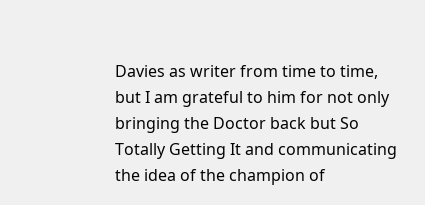Davies as writer from time to time, but I am grateful to him for not only bringing the Doctor back but So Totally Getting It and communicating the idea of the champion of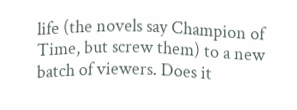life (the novels say Champion of Time, but screw them) to a new batch of viewers. Does it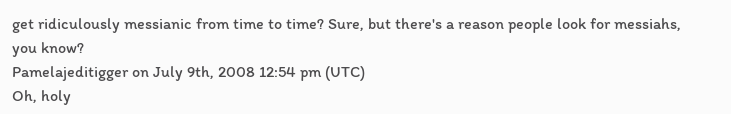get ridiculously messianic from time to time? Sure, but there's a reason people look for messiahs, you know?
Pamelajeditigger on July 9th, 2008 12:54 pm (UTC)
Oh, holy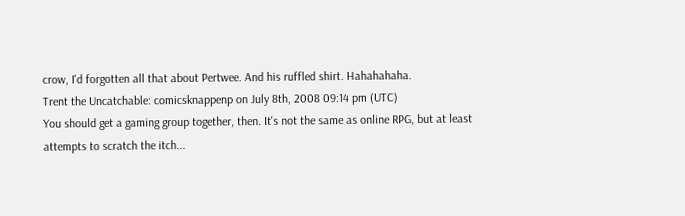crow, I'd forgotten all that about Pertwee. And his ruffled shirt. Hahahahaha.
Trent the Uncatchable: comicsknappenp on July 8th, 2008 09:14 pm (UTC)
You should get a gaming group together, then. It's not the same as online RPG, but at least attempts to scratch the itch...